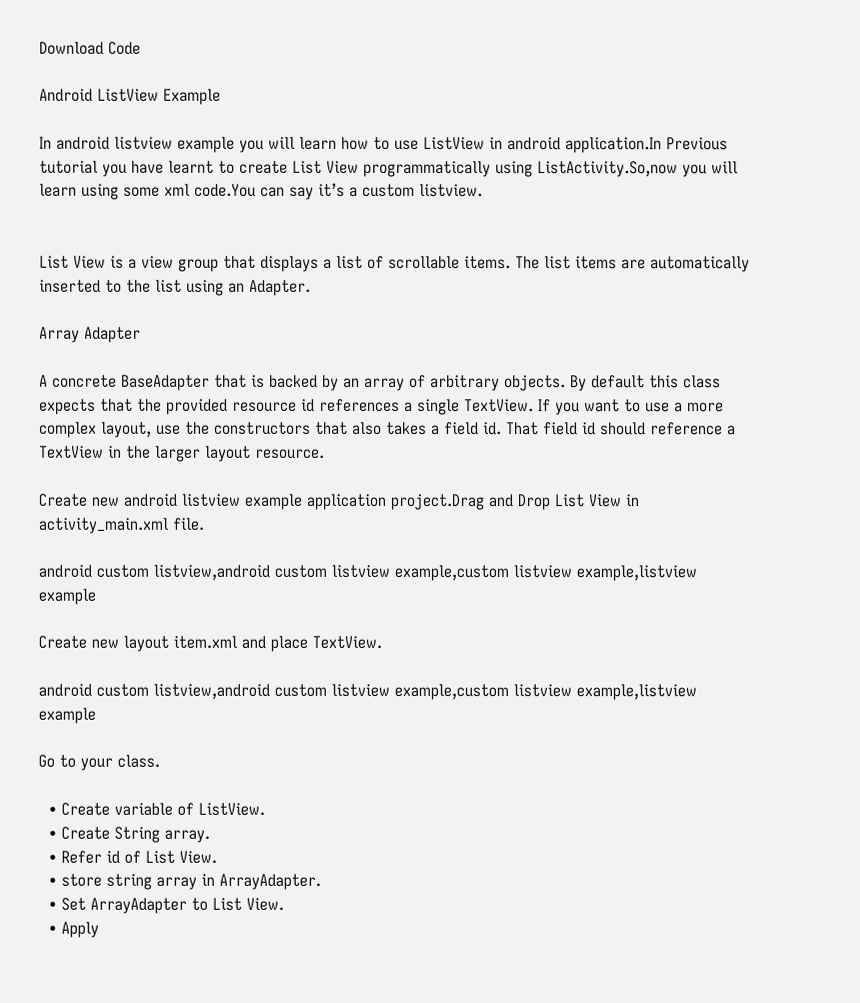Download Code

Android ListView Example

In android listview example you will learn how to use ListView in android application.In Previous tutorial you have learnt to create List View programmatically using ListActivity.So,now you will learn using some xml code.You can say it’s a custom listview.


List View is a view group that displays a list of scrollable items. The list items are automatically inserted to the list using an Adapter.

Array Adapter

A concrete BaseAdapter that is backed by an array of arbitrary objects. By default this class expects that the provided resource id references a single TextView. If you want to use a more complex layout, use the constructors that also takes a field id. That field id should reference a TextView in the larger layout resource.

Create new android listview example application project.Drag and Drop List View in activity_main.xml file.

android custom listview,android custom listview example,custom listview example,listview example

Create new layout item.xml and place TextView.

android custom listview,android custom listview example,custom listview example,listview example

Go to your class.

  • Create variable of ListView.
  • Create String array.
  • Refer id of List View.
  • store string array in ArrayAdapter.
  • Set ArrayAdapter to List View.
  • Apply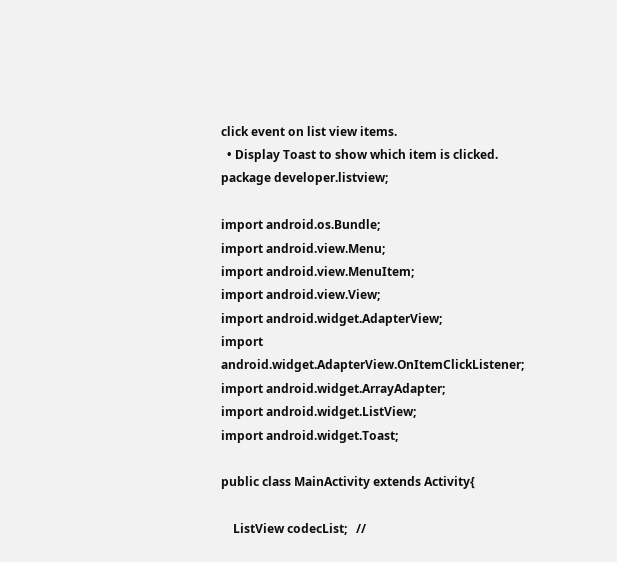click event on list view items.
  • Display Toast to show which item is clicked.
package developer.listview;

import android.os.Bundle;
import android.view.Menu;
import android.view.MenuItem;
import android.view.View;
import android.widget.AdapterView;
import android.widget.AdapterView.OnItemClickListener;
import android.widget.ArrayAdapter;
import android.widget.ListView;
import android.widget.Toast;

public class MainActivity extends Activity{

    ListView codecList;   //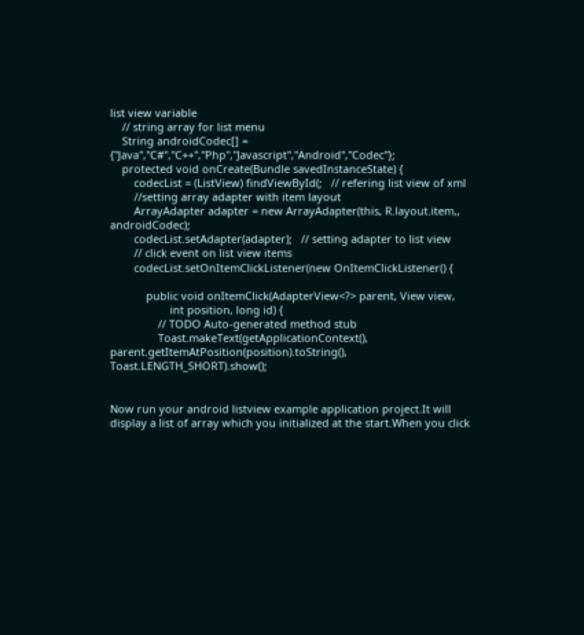list view variable
    // string array for list menu
    String androidCodec[] = {"Java","C#","C++","Php","Javascript","Android","Codec"};
    protected void onCreate(Bundle savedInstanceState) {
        codecList = (ListView) findViewById(;   // refering list view of xml
        //setting array adapter with item layout
        ArrayAdapter adapter = new ArrayAdapter(this, R.layout.item,, androidCodec);
        codecList.setAdapter(adapter);   // setting adapter to list view
        // click event on list view items
        codecList.setOnItemClickListener(new OnItemClickListener() {

            public void onItemClick(AdapterView<?> parent, View view,
                    int position, long id) {
                // TODO Auto-generated method stub
                Toast.makeText(getApplicationContext(), parent.getItemAtPosition(position).toString(), Toast.LENGTH_SHORT).show();


Now run your android listview example application project.It will display a list of array which you initialized at the start.When you click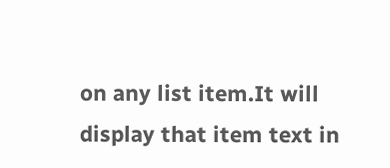on any list item.It will display that item text in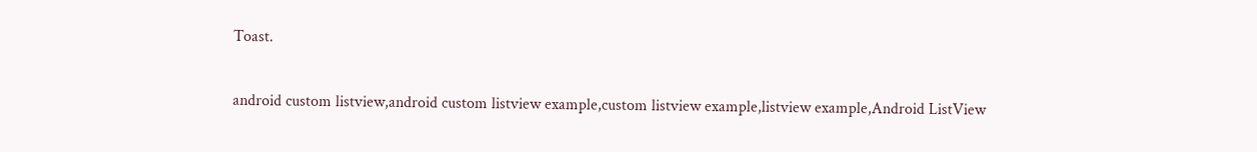Toast.

android custom listview,android custom listview example,custom listview example,listview example,Android ListView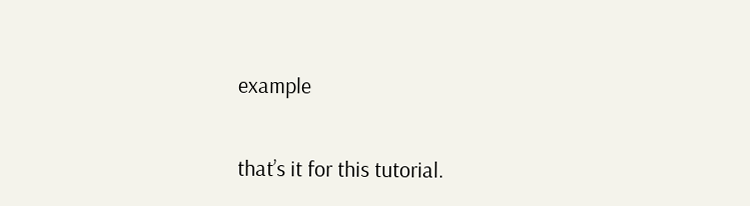example

that’s it for this tutorial.